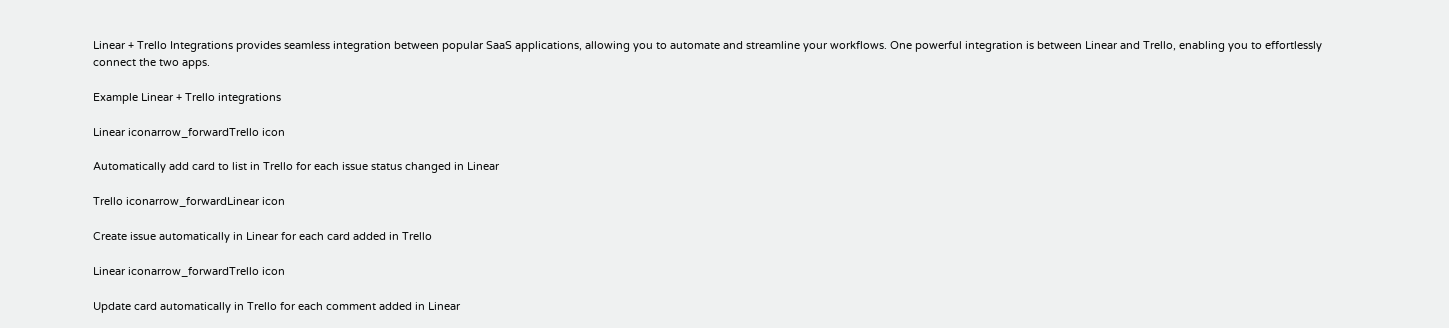Linear + Trello Integrations provides seamless integration between popular SaaS applications, allowing you to automate and streamline your workflows. One powerful integration is between Linear and Trello, enabling you to effortlessly connect the two apps.

Example Linear + Trello integrations

Linear iconarrow_forwardTrello icon

Automatically add card to list in Trello for each issue status changed in Linear

Trello iconarrow_forwardLinear icon

Create issue automatically in Linear for each card added in Trello

Linear iconarrow_forwardTrello icon

Update card automatically in Trello for each comment added in Linear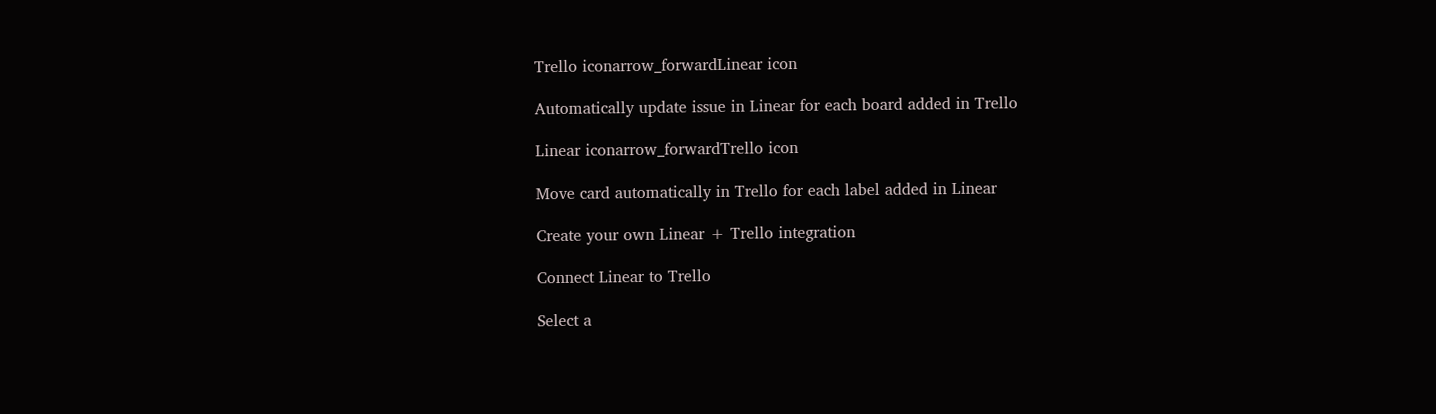Trello iconarrow_forwardLinear icon

Automatically update issue in Linear for each board added in Trello

Linear iconarrow_forwardTrello icon

Move card automatically in Trello for each label added in Linear

Create your own Linear + Trello integration

Connect Linear to Trello

Select a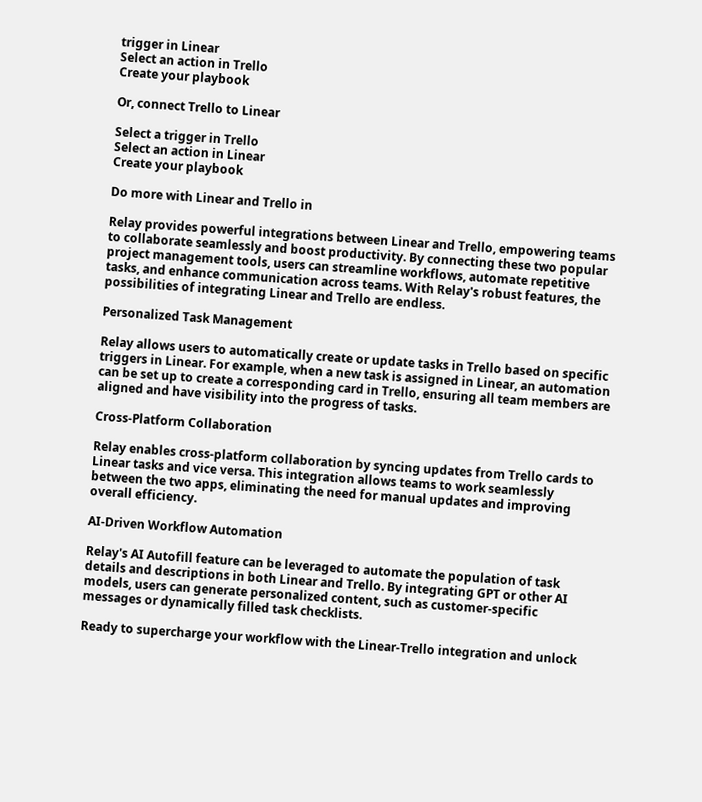trigger in Linear
Select an action in Trello
Create your playbook

Or, connect Trello to Linear

Select a trigger in Trello
Select an action in Linear
Create your playbook

Do more with Linear and Trello in

Relay provides powerful integrations between Linear and Trello, empowering teams to collaborate seamlessly and boost productivity. By connecting these two popular project management tools, users can streamline workflows, automate repetitive tasks, and enhance communication across teams. With Relay's robust features, the possibilities of integrating Linear and Trello are endless.

Personalized Task Management

Relay allows users to automatically create or update tasks in Trello based on specific triggers in Linear. For example, when a new task is assigned in Linear, an automation can be set up to create a corresponding card in Trello, ensuring all team members are aligned and have visibility into the progress of tasks.

Cross-Platform Collaboration

Relay enables cross-platform collaboration by syncing updates from Trello cards to Linear tasks and vice versa. This integration allows teams to work seamlessly between the two apps, eliminating the need for manual updates and improving overall efficiency.

AI-Driven Workflow Automation

Relay's AI Autofill feature can be leveraged to automate the population of task details and descriptions in both Linear and Trello. By integrating GPT or other AI models, users can generate personalized content, such as customer-specific messages or dynamically filled task checklists.

Ready to supercharge your workflow with the Linear-Trello integration and unlock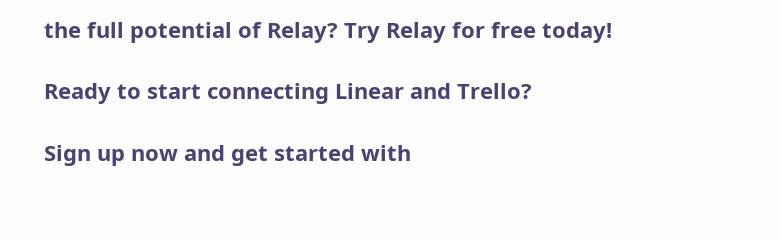the full potential of Relay? Try Relay for free today!

Ready to start connecting Linear and Trello?

Sign up now and get started with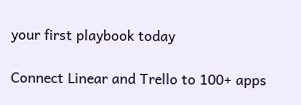your first playbook today

Connect Linear and Trello to 100+ apps